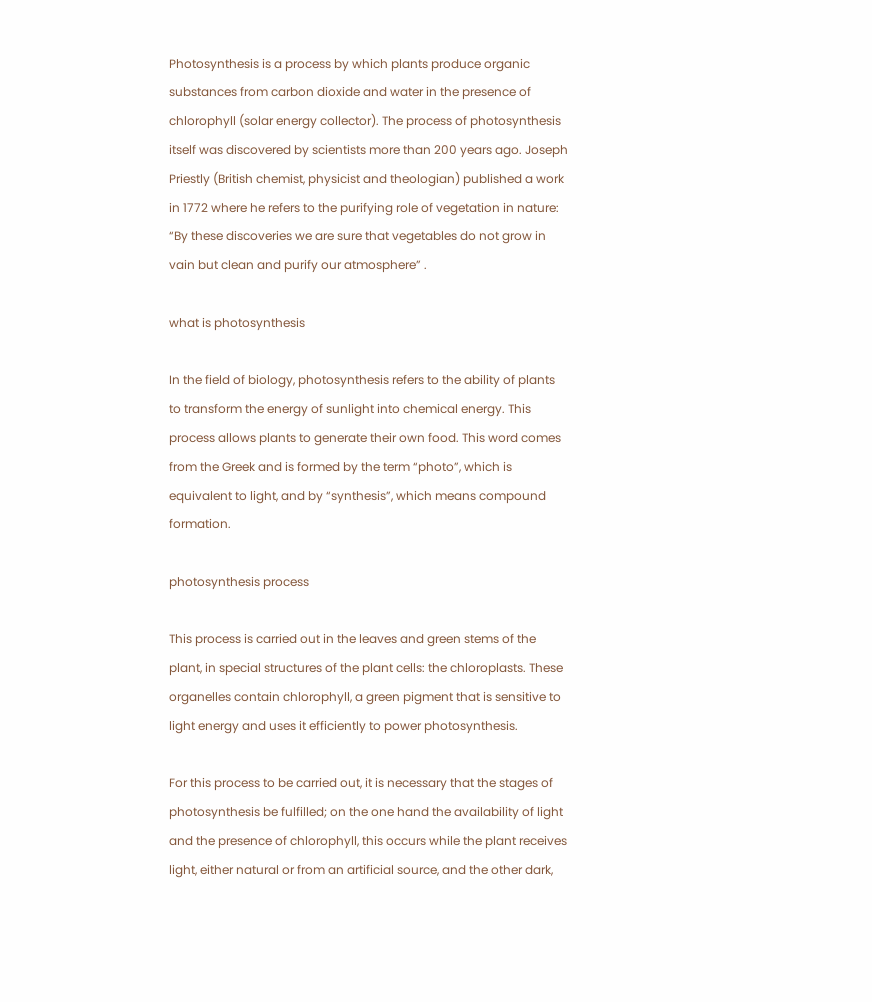Photosynthesis is a process by which plants produce organic substances from carbon dioxide and water in the presence of chlorophyll (solar energy collector). The process of photosynthesis itself was discovered by scientists more than 200 years ago. Joseph Priestly (British chemist, physicist and theologian) published a work in 1772 where he refers to the purifying role of vegetation in nature: “By these discoveries we are sure that vegetables do not grow in vain but clean and purify our atmosphere” .

what is photosynthesis

In the field of biology, photosynthesis refers to the ability of plants to transform the energy of sunlight into chemical energy. This process allows plants to generate their own food. This word comes from the Greek and is formed by the term “photo”, which is equivalent to light, and by “synthesis”, which means compound formation.

photosynthesis process

This process is carried out in the leaves and green stems of the plant, in special structures of the plant cells: the chloroplasts. These organelles contain chlorophyll, a green pigment that is sensitive to light energy and uses it efficiently to power photosynthesis.

For this process to be carried out, it is necessary that the stages of photosynthesis be fulfilled; on the one hand the availability of light and the presence of chlorophyll, this occurs while the plant receives light, either natural or from an artificial source, and the other dark,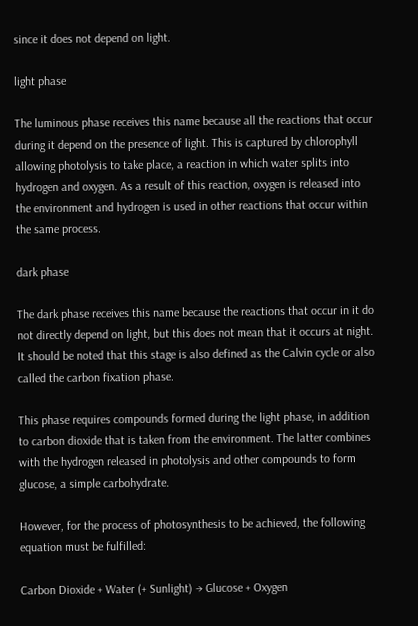since it does not depend on light.

light phase

The luminous phase receives this name because all the reactions that occur during it depend on the presence of light. This is captured by chlorophyll allowing photolysis to take place, a reaction in which water splits into hydrogen and oxygen. As a result of this reaction, oxygen is released into the environment and hydrogen is used in other reactions that occur within the same process.

dark phase

The dark phase receives this name because the reactions that occur in it do not directly depend on light, but this does not mean that it occurs at night. It should be noted that this stage is also defined as the Calvin cycle or also called the carbon fixation phase.

This phase requires compounds formed during the light phase, in addition to carbon dioxide that is taken from the environment. The latter combines with the hydrogen released in photolysis and other compounds to form glucose, a simple carbohydrate.

However, for the process of photosynthesis to be achieved, the following equation must be fulfilled:

Carbon Dioxide + Water (+ Sunlight) → Glucose + Oxygen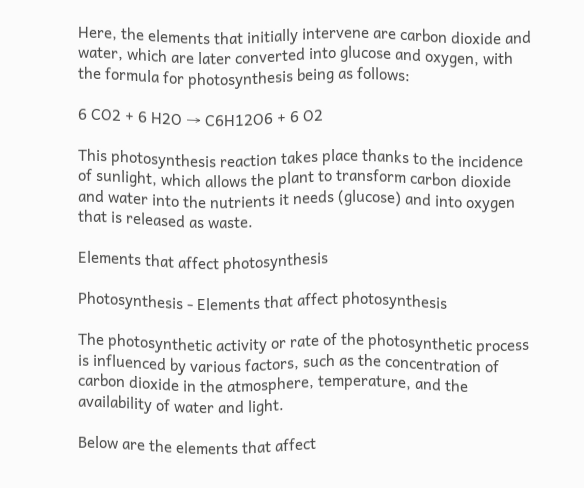Here, the elements that initially intervene are carbon dioxide and water, which are later converted into glucose and oxygen, with the formula for photosynthesis being as follows:

6 CO2 + 6 H2O → C6H12O6 + 6 O2

This photosynthesis reaction takes place thanks to the incidence of sunlight, which allows the plant to transform carbon dioxide and water into the nutrients it needs (glucose) and into oxygen that is released as waste.

Elements that affect photosynthesis

Photosynthesis - Elements that affect photosynthesis

The photosynthetic activity or rate of the photosynthetic process is influenced by various factors, such as the concentration of carbon dioxide in the atmosphere, temperature, and the availability of water and light.

Below are the elements that affect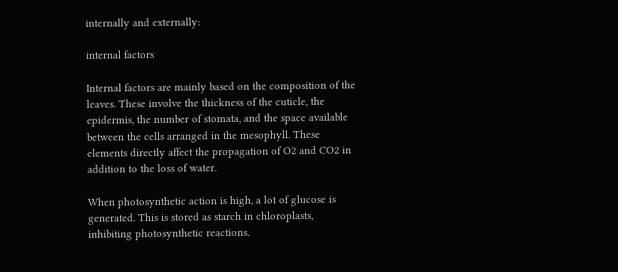internally and externally:

internal factors

Internal factors are mainly based on the composition of the leaves. These involve the thickness of the cuticle, the epidermis, the number of stomata, and the space available between the cells arranged in the mesophyll. These elements directly affect the propagation of O2 and CO2 in addition to the loss of water.

When photosynthetic action is high, a lot of glucose is generated. This is stored as starch in chloroplasts, inhibiting photosynthetic reactions.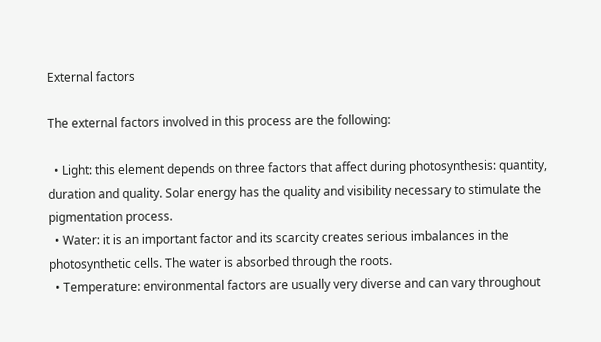External factors

The external factors involved in this process are the following:

  • Light: this element depends on three factors that affect during photosynthesis: quantity, duration and quality. Solar energy has the quality and visibility necessary to stimulate the pigmentation process.
  • Water: it is an important factor and its scarcity creates serious imbalances in the photosynthetic cells. The water is absorbed through the roots.
  • Temperature: environmental factors are usually very diverse and can vary throughout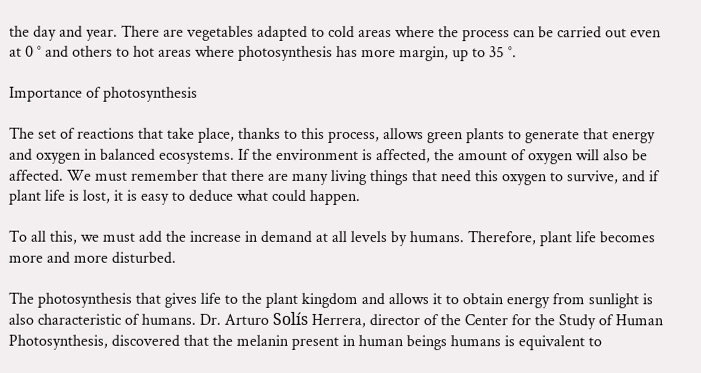the day and year. There are vegetables adapted to cold areas where the process can be carried out even at 0 ° and others to hot areas where photosynthesis has more margin, up to 35 °.

Importance of photosynthesis

The set of reactions that take place, thanks to this process, allows green plants to generate that energy and oxygen in balanced ecosystems. If the environment is affected, the amount of oxygen will also be affected. We must remember that there are many living things that need this oxygen to survive, and if plant life is lost, it is easy to deduce what could happen.

To all this, we must add the increase in demand at all levels by humans. Therefore, plant life becomes more and more disturbed.

The photosynthesis that gives life to the plant kingdom and allows it to obtain energy from sunlight is also characteristic of humans. Dr. Arturo Solís Herrera, director of the Center for the Study of Human Photosynthesis, discovered that the melanin present in human beings humans is equivalent to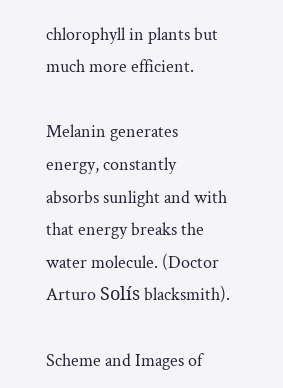chlorophyll in plants but much more efficient.

Melanin generates energy, constantly absorbs sunlight and with that energy breaks the water molecule. (Doctor Arturo Solís blacksmith).

Scheme and Images of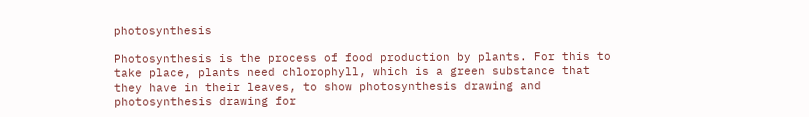photosynthesis

Photosynthesis is the process of food production by plants. For this to take place, plants need chlorophyll, which is a green substance that they have in their leaves, to show photosynthesis drawing and photosynthesis drawing for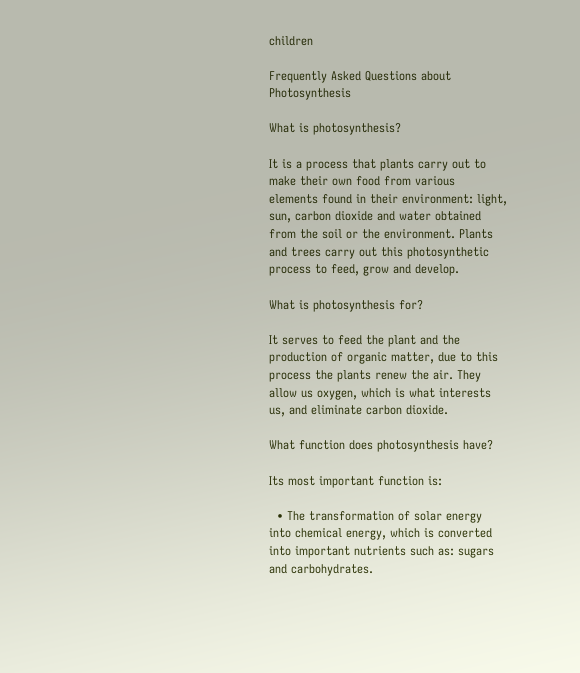children

Frequently Asked Questions about Photosynthesis

What is photosynthesis?

It is a process that plants carry out to make their own food from various elements found in their environment: light, sun, carbon dioxide and water obtained from the soil or the environment. Plants and trees carry out this photosynthetic process to feed, grow and develop.

What is photosynthesis for?

It serves to feed the plant and the production of organic matter, due to this process the plants renew the air. They allow us oxygen, which is what interests us, and eliminate carbon dioxide.

What function does photosynthesis have?

Its most important function is:

  • The transformation of solar energy into chemical energy, which is converted into important nutrients such as: sugars and carbohydrates.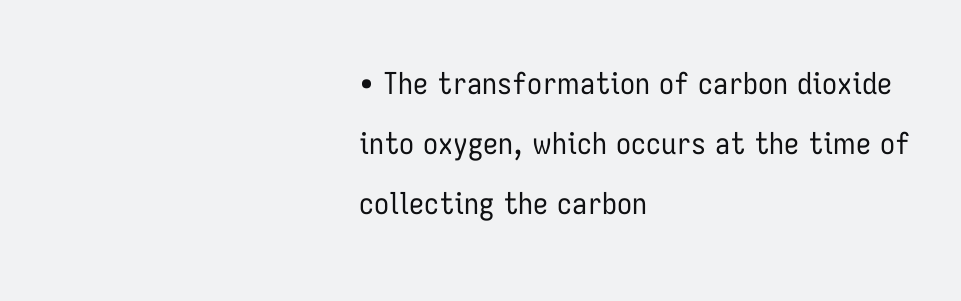• The transformation of carbon dioxide into oxygen, which occurs at the time of collecting the carbon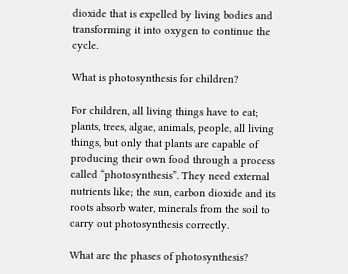dioxide that is expelled by living bodies and transforming it into oxygen to continue the cycle.

What is photosynthesis for children?

For children, all living things have to eat; plants, trees, algae, animals, people, all living things, but only that plants are capable of producing their own food through a process called “photosynthesis”. They need external nutrients like; the sun, carbon dioxide and its roots absorb water, minerals from the soil to carry out photosynthesis correctly.

What are the phases of photosynthesis?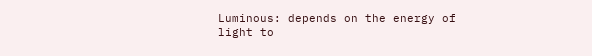Luminous: depends on the energy of light to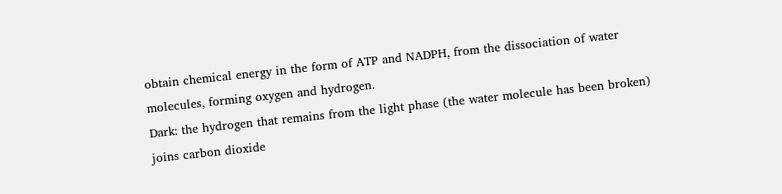obtain chemical energy in the form of ATP and NADPH, from the dissociation of water molecules, forming oxygen and hydrogen.
Dark: the hydrogen that remains from the light phase (the water molecule has been broken) joins carbon dioxide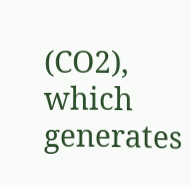(CO2), which generates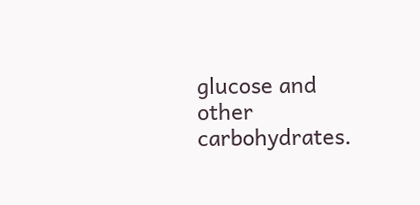glucose and other carbohydrates.